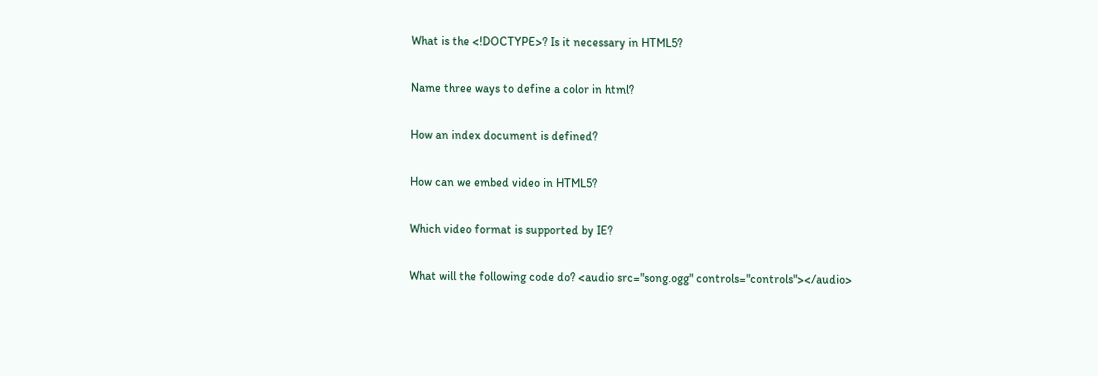What is the <!DOCTYPE>? Is it necessary in HTML5?

Name three ways to define a color in html?

How an index document is defined?

How can we embed video in HTML5?

Which video format is supported by IE?

What will the following code do? <audio src="song.ogg" controls="controls"></audio>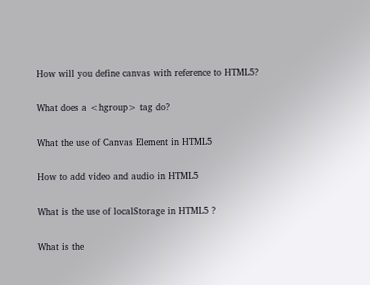How will you define canvas with reference to HTML5?

What does a <hgroup> tag do?

What the use of Canvas Element in HTML5

How to add video and audio in HTML5

What is the use of localStorage in HTML5 ?

What is the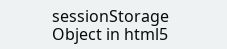sessionStorage Object in html5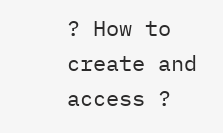? How to create and access ?